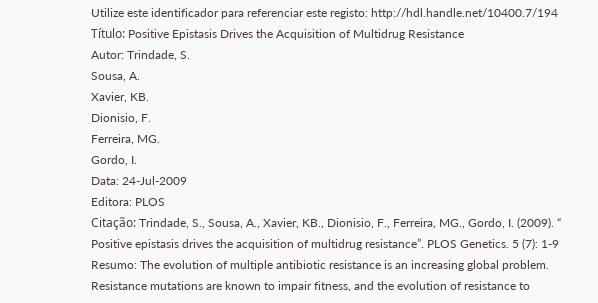Utilize este identificador para referenciar este registo: http://hdl.handle.net/10400.7/194
Título: Positive Epistasis Drives the Acquisition of Multidrug Resistance
Autor: Trindade, S.
Sousa, A.
Xavier, KB.
Dionisio, F.
Ferreira, MG.
Gordo, I.
Data: 24-Jul-2009
Editora: PLOS
Citação: Trindade, S., Sousa, A., Xavier, KB., Dionisio, F., Ferreira, MG., Gordo, I. (2009). “ Positive epistasis drives the acquisition of multidrug resistance”. PLOS Genetics. 5 (7): 1-9
Resumo: The evolution of multiple antibiotic resistance is an increasing global problem. Resistance mutations are known to impair fitness, and the evolution of resistance to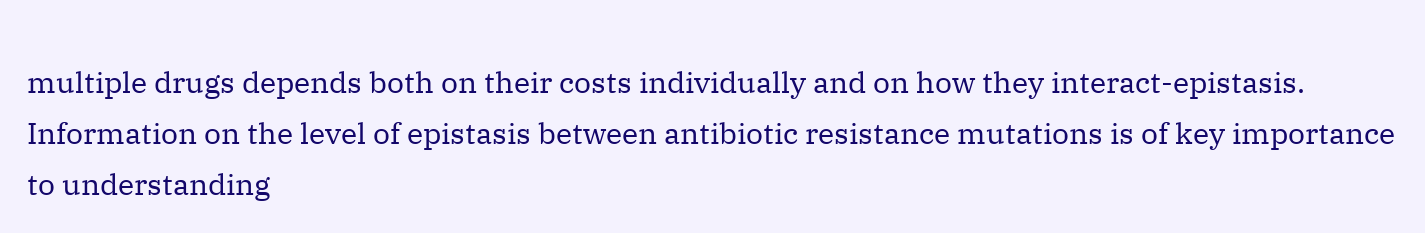multiple drugs depends both on their costs individually and on how they interact-epistasis. Information on the level of epistasis between antibiotic resistance mutations is of key importance to understanding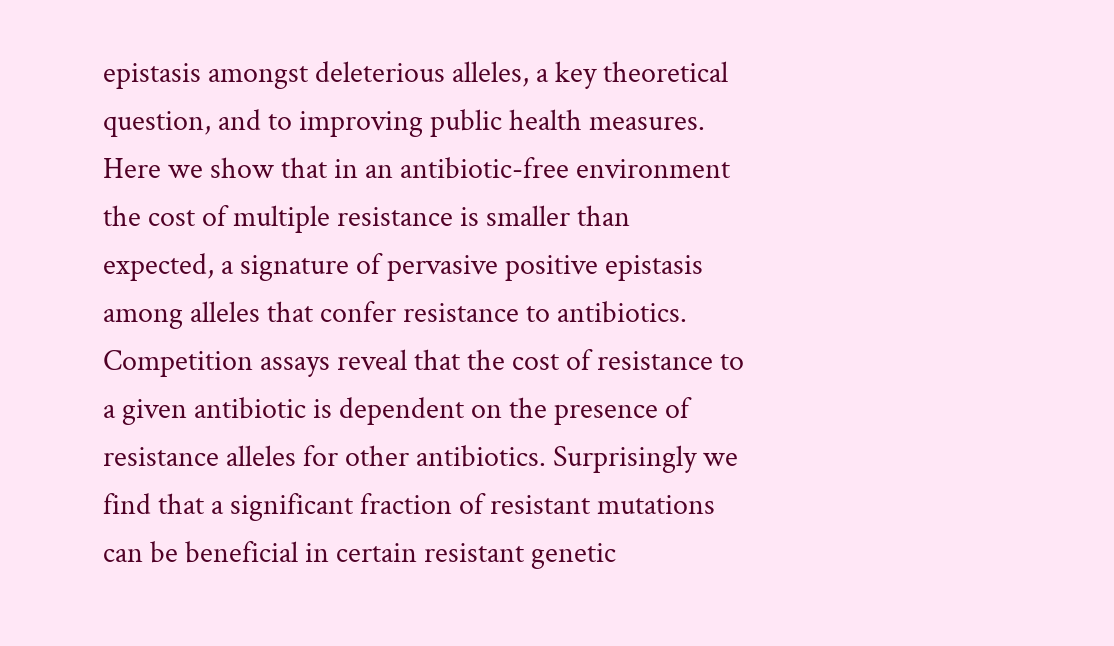epistasis amongst deleterious alleles, a key theoretical question, and to improving public health measures. Here we show that in an antibiotic-free environment the cost of multiple resistance is smaller than expected, a signature of pervasive positive epistasis among alleles that confer resistance to antibiotics. Competition assays reveal that the cost of resistance to a given antibiotic is dependent on the presence of resistance alleles for other antibiotics. Surprisingly we find that a significant fraction of resistant mutations can be beneficial in certain resistant genetic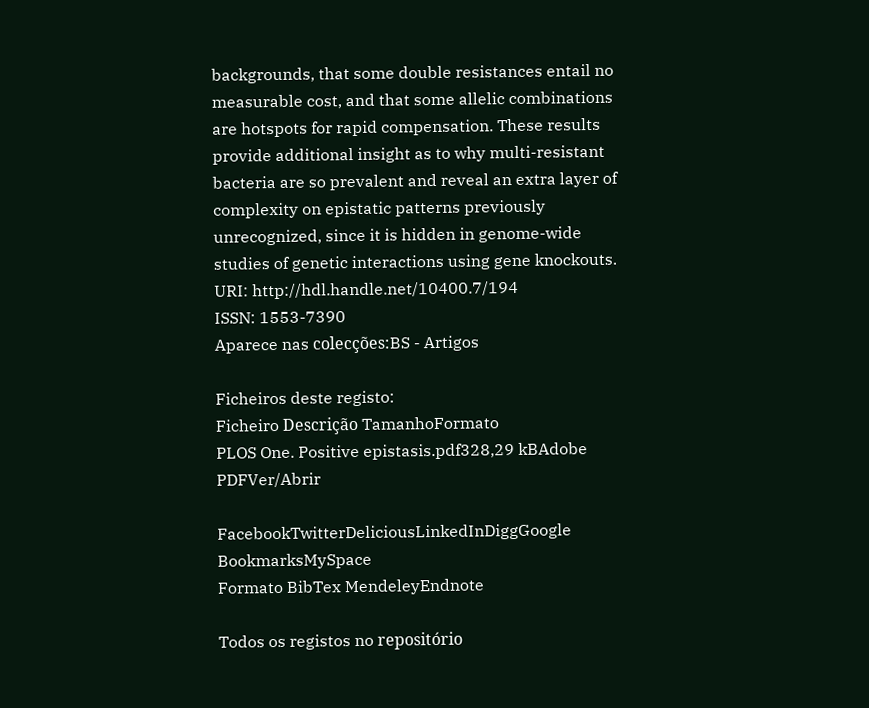backgrounds, that some double resistances entail no measurable cost, and that some allelic combinations are hotspots for rapid compensation. These results provide additional insight as to why multi-resistant bacteria are so prevalent and reveal an extra layer of complexity on epistatic patterns previously unrecognized, since it is hidden in genome-wide studies of genetic interactions using gene knockouts.
URI: http://hdl.handle.net/10400.7/194
ISSN: 1553-7390
Aparece nas colecções:BS - Artigos

Ficheiros deste registo:
Ficheiro Descrição TamanhoFormato
PLOS One. Positive epistasis.pdf328,29 kBAdobe PDFVer/Abrir

FacebookTwitterDeliciousLinkedInDiggGoogle BookmarksMySpace
Formato BibTex MendeleyEndnote

Todos os registos no repositório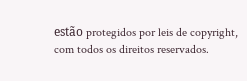estão protegidos por leis de copyright, com todos os direitos reservados.